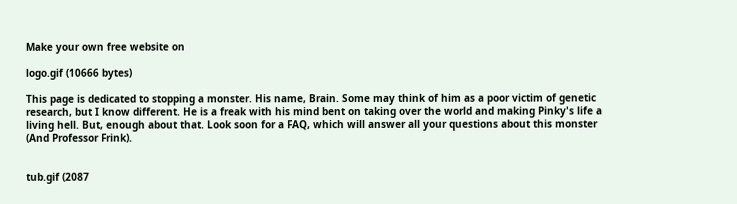Make your own free website on

logo.gif (10666 bytes)

This page is dedicated to stopping a monster. His name, Brain. Some may think of him as a poor victim of genetic research, but I know different. He is a freak with his mind bent on taking over the world and making Pinky's life a living hell. But, enough about that. Look soon for a FAQ, which will answer all your questions about this monster (And Professor Frink).


tub.gif (2087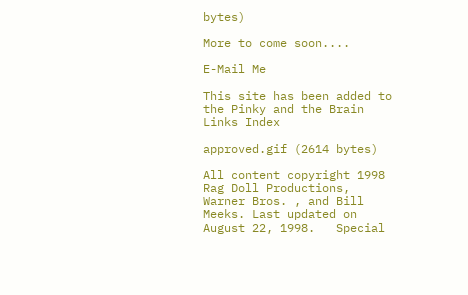bytes)

More to come soon....

E-Mail Me

This site has been added to the Pinky and the Brain Links Index

approved.gif (2614 bytes)

All content copyright 1998 Rag Doll Productions, Warner Bros. , and Bill Meeks. Last updated on August 22, 1998.   Special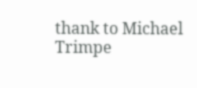thank to Michael Trimpe